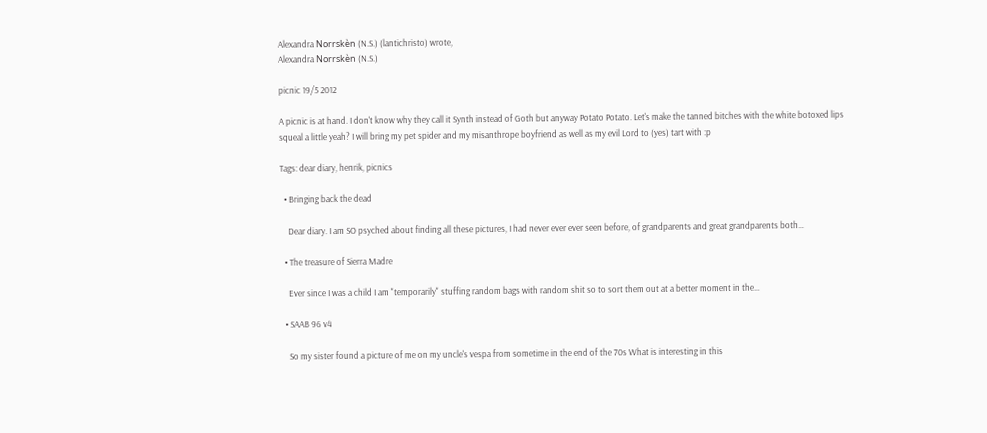Alexandra Norrskèn (N.S.) (lantichristo) wrote,
Alexandra Norrskèn (N.S.)

picnic 19/5 2012

A picnic is at hand. I don't know why they call it Synth instead of Goth but anyway Potato Potato. Let's make the tanned bitches with the white botoxed lips squeal a little yeah? I will bring my pet spider and my misanthrope boyfriend as well as my evil Lord to (yes) tart with :p

Tags: dear diary, henrik, picnics

  • Bringing back the dead

    Dear diary. I am SO psyched about finding all these pictures, I had never ever ever seen before, of grandparents and great grandparents both…

  • The treasure of Sierra Madre

    Ever since I was a child I am "temporarily" stuffing random bags with random shit so to sort them out at a better moment in the…

  • SAAB 96 v4

    So my sister found a picture of me on my uncle's vespa from sometime in the end of the 70s What is interesting in this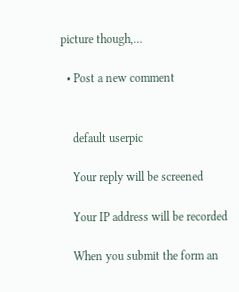picture though,…

  • Post a new comment


    default userpic

    Your reply will be screened

    Your IP address will be recorded

    When you submit the form an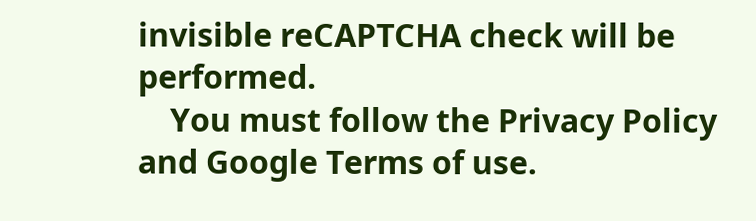invisible reCAPTCHA check will be performed.
    You must follow the Privacy Policy and Google Terms of use.